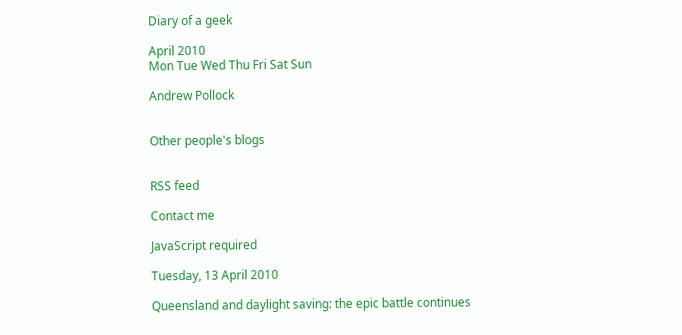Diary of a geek

April 2010
Mon Tue Wed Thu Fri Sat Sun

Andrew Pollock


Other people's blogs


RSS feed

Contact me

JavaScript required

Tuesday, 13 April 2010

Queensland and daylight saving: the epic battle continues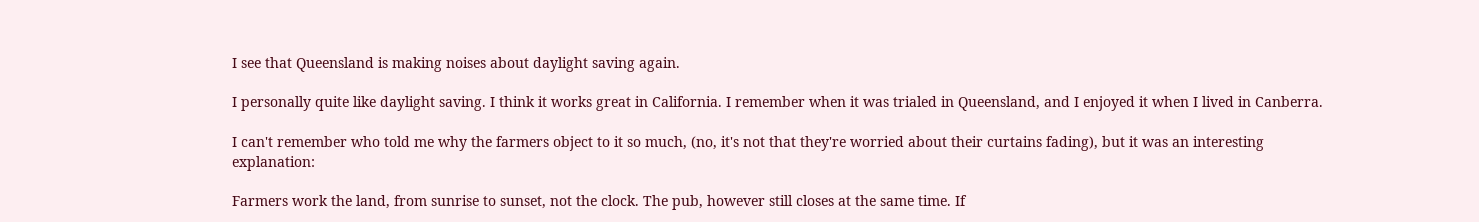I see that Queensland is making noises about daylight saving again.

I personally quite like daylight saving. I think it works great in California. I remember when it was trialed in Queensland, and I enjoyed it when I lived in Canberra.

I can't remember who told me why the farmers object to it so much, (no, it's not that they're worried about their curtains fading), but it was an interesting explanation:

Farmers work the land, from sunrise to sunset, not the clock. The pub, however still closes at the same time. If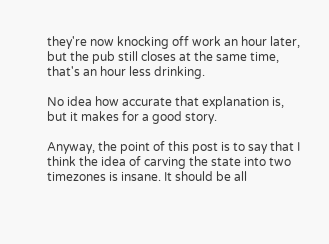they're now knocking off work an hour later, but the pub still closes at the same time, that's an hour less drinking.

No idea how accurate that explanation is, but it makes for a good story.

Anyway, the point of this post is to say that I think the idea of carving the state into two timezones is insane. It should be all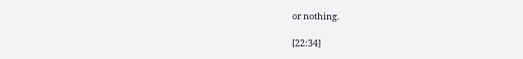or nothing.

[22:34]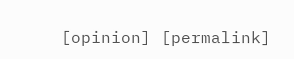[opinion] [permalink]